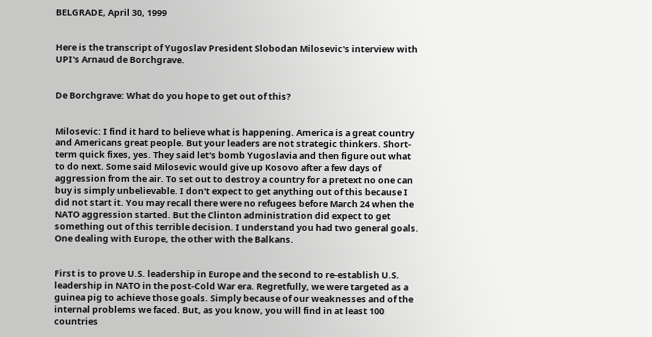BELGRADE, April 30, 1999


Here is the transcript of Yugoslav President Slobodan Milosevic's interview with UPI's Arnaud de Borchgrave.


De Borchgrave: What do you hope to get out of this?


Milosevic: I find it hard to believe what is happening. America is a great country and Americans great people. But your leaders are not strategic thinkers. Short-term quick fixes, yes. They said let's bomb Yugoslavia and then figure out what to do next. Some said Milosevic would give up Kosovo after a few days of aggression from the air. To set out to destroy a country for a pretext no one can buy is simply unbelievable. I don't expect to get anything out of this because I did not start it. You may recall there were no refugees before March 24 when the NATO aggression started. But the Clinton administration did expect to get something out of this terrible decision. I understand you had two general goals. One dealing with Europe, the other with the Balkans.


First is to prove U.S. leadership in Europe and the second to re-establish U.S. leadership in NATO in the post-Cold War era. Regretfully, we were targeted as a guinea pig to achieve those goals. Simply because of our weaknesses and of the internal problems we faced. But, as you know, you will find in at least 100 countries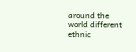around the world different ethnic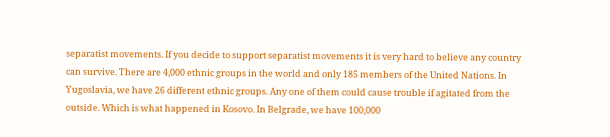separatist movements. If you decide to support separatist movements it is very hard to believe any country can survive. There are 4,000 ethnic groups in the world and only 185 members of the United Nations. In Yugoslavia, we have 26 different ethnic groups. Any one of them could cause trouble if agitated from the outside. Which is what happened in Kosovo. In Belgrade, we have 100,000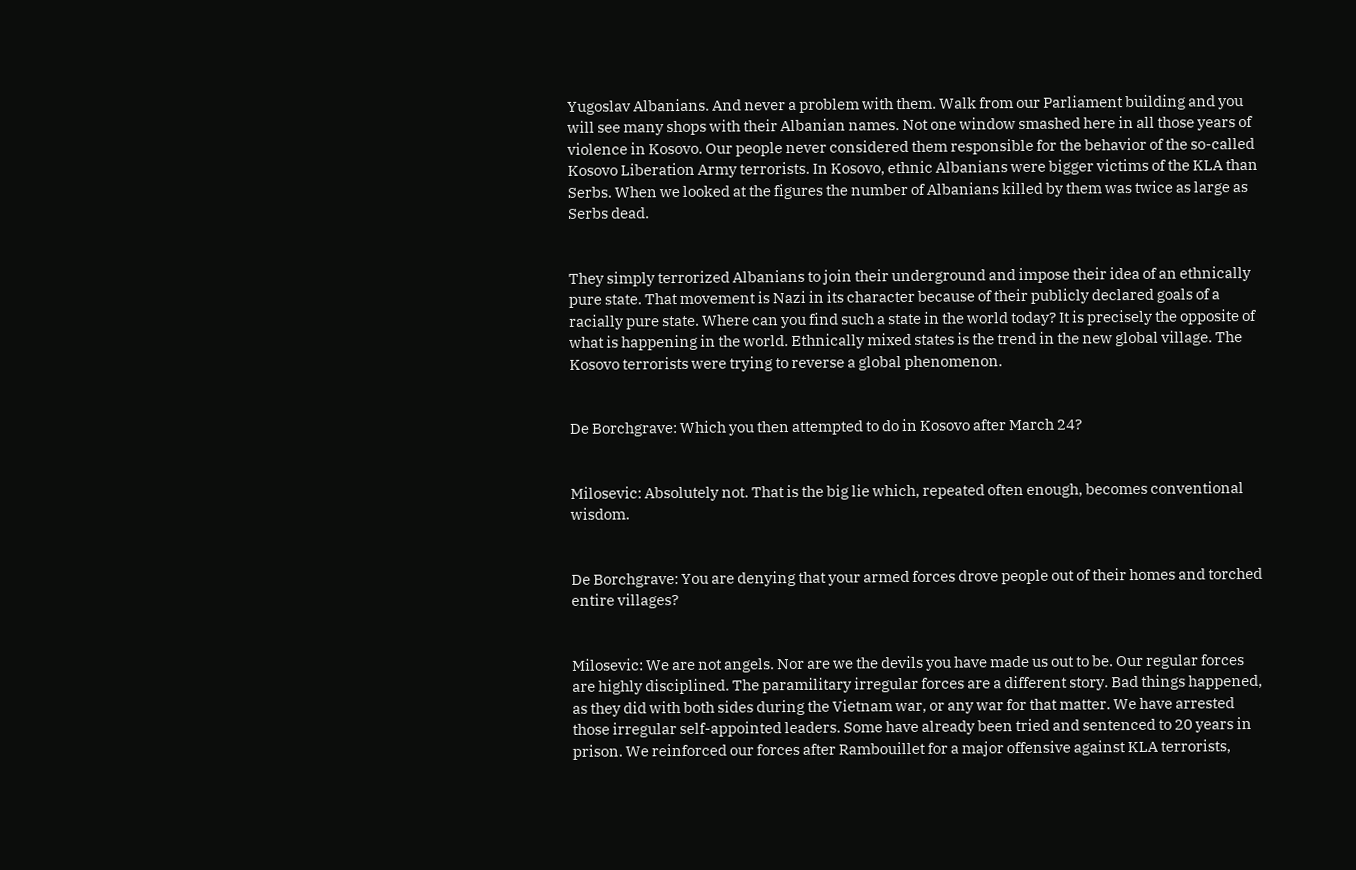Yugoslav Albanians. And never a problem with them. Walk from our Parliament building and you will see many shops with their Albanian names. Not one window smashed here in all those years of violence in Kosovo. Our people never considered them responsible for the behavior of the so-called Kosovo Liberation Army terrorists. In Kosovo, ethnic Albanians were bigger victims of the KLA than Serbs. When we looked at the figures the number of Albanians killed by them was twice as large as Serbs dead.


They simply terrorized Albanians to join their underground and impose their idea of an ethnically pure state. That movement is Nazi in its character because of their publicly declared goals of a racially pure state. Where can you find such a state in the world today? It is precisely the opposite of what is happening in the world. Ethnically mixed states is the trend in the new global village. The Kosovo terrorists were trying to reverse a global phenomenon.


De Borchgrave: Which you then attempted to do in Kosovo after March 24?


Milosevic: Absolutely not. That is the big lie which, repeated often enough, becomes conventional wisdom.


De Borchgrave: You are denying that your armed forces drove people out of their homes and torched entire villages?


Milosevic: We are not angels. Nor are we the devils you have made us out to be. Our regular forces are highly disciplined. The paramilitary irregular forces are a different story. Bad things happened, as they did with both sides during the Vietnam war, or any war for that matter. We have arrested those irregular self-appointed leaders. Some have already been tried and sentenced to 20 years in prison. We reinforced our forces after Rambouillet for a major offensive against KLA terrorists,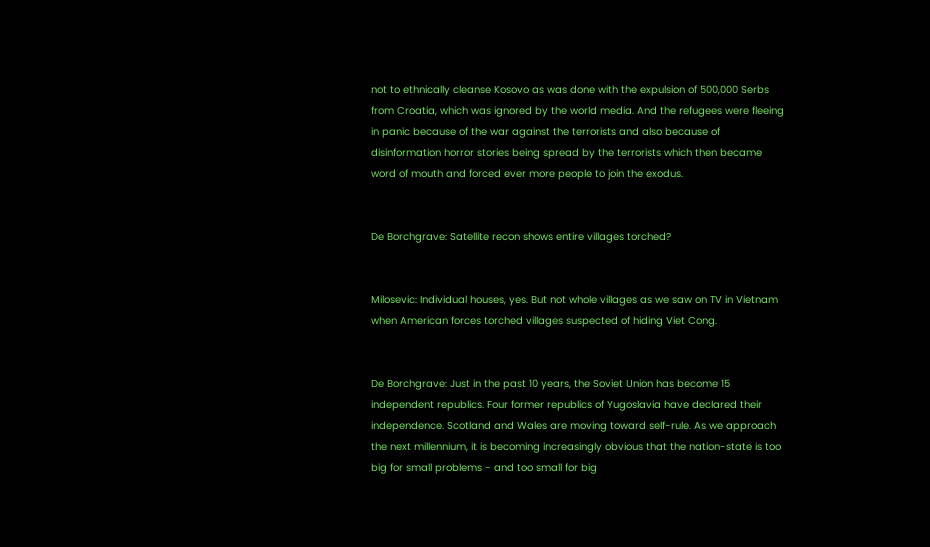not to ethnically cleanse Kosovo as was done with the expulsion of 500,000 Serbs from Croatia, which was ignored by the world media. And the refugees were fleeing in panic because of the war against the terrorists and also because of disinformation horror stories being spread by the terrorists which then became word of mouth and forced ever more people to join the exodus.


De Borchgrave: Satellite recon shows entire villages torched?


Milosevic: Individual houses, yes. But not whole villages as we saw on TV in Vietnam when American forces torched villages suspected of hiding Viet Cong.


De Borchgrave: Just in the past 10 years, the Soviet Union has become 15 independent republics. Four former republics of Yugoslavia have declared their independence. Scotland and Wales are moving toward self-rule. As we approach the next millennium, it is becoming increasingly obvious that the nation-state is too big for small problems - and too small for big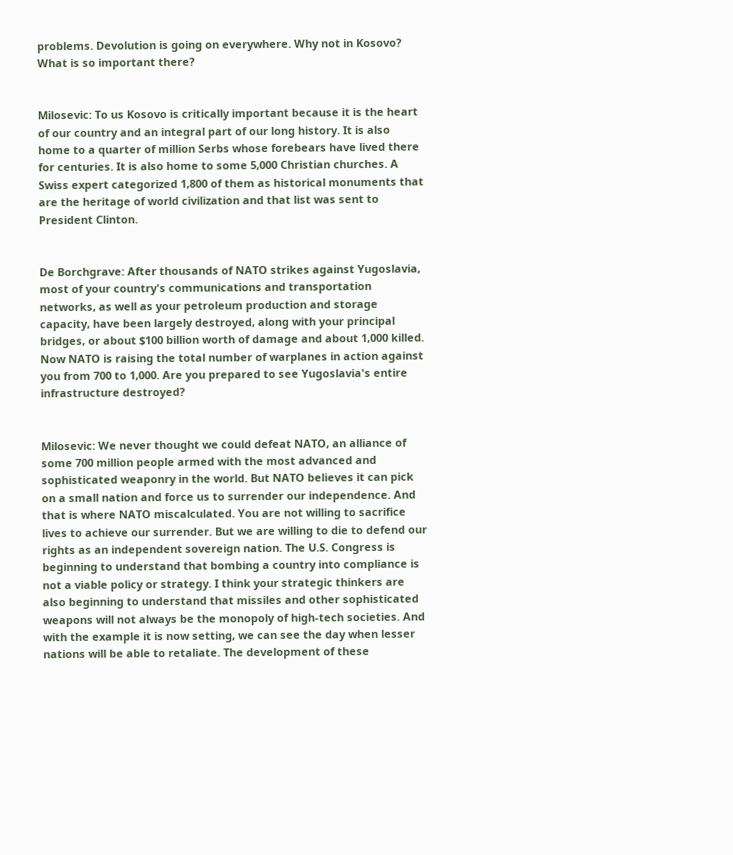problems. Devolution is going on everywhere. Why not in Kosovo? What is so important there?


Milosevic: To us Kosovo is critically important because it is the heart of our country and an integral part of our long history. It is also home to a quarter of million Serbs whose forebears have lived there for centuries. It is also home to some 5,000 Christian churches. A Swiss expert categorized 1,800 of them as historical monuments that are the heritage of world civilization and that list was sent to President Clinton.


De Borchgrave: After thousands of NATO strikes against Yugoslavia, most of your country's communications and transportation networks, as well as your petroleum production and storage capacity, have been largely destroyed, along with your principal bridges, or about $100 billion worth of damage and about 1,000 killed. Now NATO is raising the total number of warplanes in action against you from 700 to 1,000. Are you prepared to see Yugoslavia's entire infrastructure destroyed?


Milosevic: We never thought we could defeat NATO, an alliance of some 700 million people armed with the most advanced and sophisticated weaponry in the world. But NATO believes it can pick on a small nation and force us to surrender our independence. And that is where NATO miscalculated. You are not willing to sacrifice lives to achieve our surrender. But we are willing to die to defend our rights as an independent sovereign nation. The U.S. Congress is beginning to understand that bombing a country into compliance is not a viable policy or strategy. I think your strategic thinkers are also beginning to understand that missiles and other sophisticated weapons will not always be the monopoly of high-tech societies. And with the example it is now setting, we can see the day when lesser nations will be able to retaliate. The development of these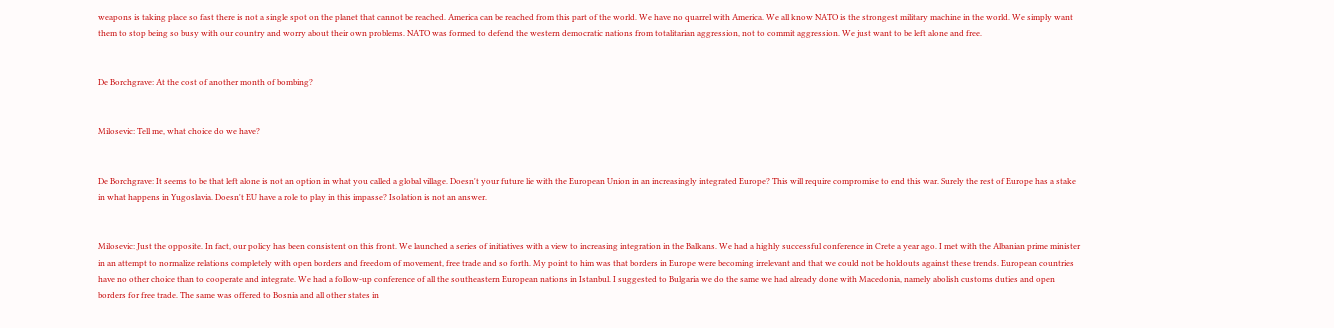weapons is taking place so fast there is not a single spot on the planet that cannot be reached. America can be reached from this part of the world. We have no quarrel with America. We all know NATO is the strongest military machine in the world. We simply want them to stop being so busy with our country and worry about their own problems. NATO was formed to defend the western democratic nations from totalitarian aggression, not to commit aggression. We just want to be left alone and free.


De Borchgrave: At the cost of another month of bombing?


Milosevic: Tell me, what choice do we have?


De Borchgrave: It seems to be that left alone is not an option in what you called a global village. Doesn't your future lie with the European Union in an increasingly integrated Europe? This will require compromise to end this war. Surely the rest of Europe has a stake in what happens in Yugoslavia. Doesn't EU have a role to play in this impasse? Isolation is not an answer.


Milosevic: Just the opposite. In fact, our policy has been consistent on this front. We launched a series of initiatives with a view to increasing integration in the Balkans. We had a highly successful conference in Crete a year ago. I met with the Albanian prime minister in an attempt to normalize relations completely with open borders and freedom of movement, free trade and so forth. My point to him was that borders in Europe were becoming irrelevant and that we could not be holdouts against these trends. European countries have no other choice than to cooperate and integrate. We had a follow-up conference of all the southeastern European nations in Istanbul. I suggested to Bulgaria we do the same we had already done with Macedonia, namely abolish customs duties and open borders for free trade. The same was offered to Bosnia and all other states in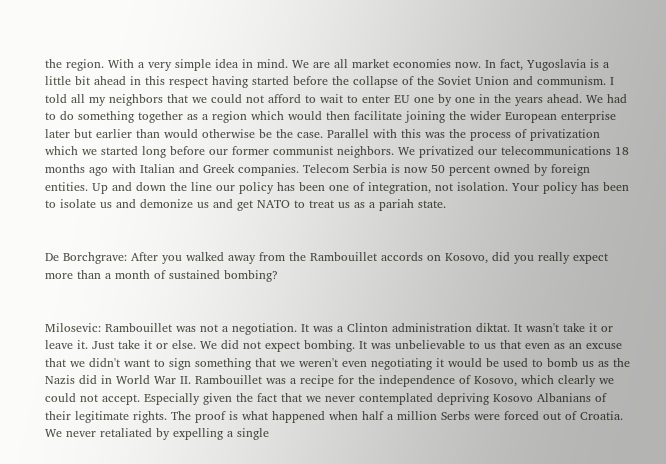the region. With a very simple idea in mind. We are all market economies now. In fact, Yugoslavia is a little bit ahead in this respect having started before the collapse of the Soviet Union and communism. I told all my neighbors that we could not afford to wait to enter EU one by one in the years ahead. We had to do something together as a region which would then facilitate joining the wider European enterprise later but earlier than would otherwise be the case. Parallel with this was the process of privatization which we started long before our former communist neighbors. We privatized our telecommunications 18 months ago with Italian and Greek companies. Telecom Serbia is now 50 percent owned by foreign entities. Up and down the line our policy has been one of integration, not isolation. Your policy has been to isolate us and demonize us and get NATO to treat us as a pariah state.


De Borchgrave: After you walked away from the Rambouillet accords on Kosovo, did you really expect more than a month of sustained bombing?


Milosevic: Rambouillet was not a negotiation. It was a Clinton administration diktat. It wasn't take it or leave it. Just take it or else. We did not expect bombing. It was unbelievable to us that even as an excuse that we didn't want to sign something that we weren't even negotiating it would be used to bomb us as the Nazis did in World War II. Rambouillet was a recipe for the independence of Kosovo, which clearly we could not accept. Especially given the fact that we never contemplated depriving Kosovo Albanians of their legitimate rights. The proof is what happened when half a million Serbs were forced out of Croatia. We never retaliated by expelling a single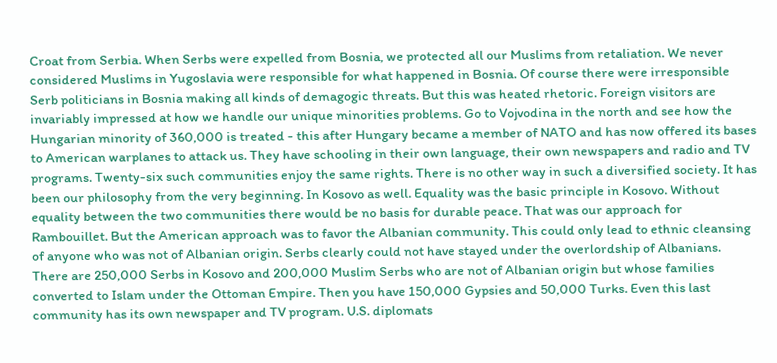Croat from Serbia. When Serbs were expelled from Bosnia, we protected all our Muslims from retaliation. We never considered Muslims in Yugoslavia were responsible for what happened in Bosnia. Of course there were irresponsible Serb politicians in Bosnia making all kinds of demagogic threats. But this was heated rhetoric. Foreign visitors are invariably impressed at how we handle our unique minorities problems. Go to Vojvodina in the north and see how the Hungarian minority of 360,000 is treated - this after Hungary became a member of NATO and has now offered its bases to American warplanes to attack us. They have schooling in their own language, their own newspapers and radio and TV programs. Twenty-six such communities enjoy the same rights. There is no other way in such a diversified society. It has been our philosophy from the very beginning. In Kosovo as well. Equality was the basic principle in Kosovo. Without equality between the two communities there would be no basis for durable peace. That was our approach for Rambouillet. But the American approach was to favor the Albanian community. This could only lead to ethnic cleansing of anyone who was not of Albanian origin. Serbs clearly could not have stayed under the overlordship of Albanians. There are 250,000 Serbs in Kosovo and 200,000 Muslim Serbs who are not of Albanian origin but whose families converted to Islam under the Ottoman Empire. Then you have 150,000 Gypsies and 50,000 Turks. Even this last community has its own newspaper and TV program. U.S. diplomats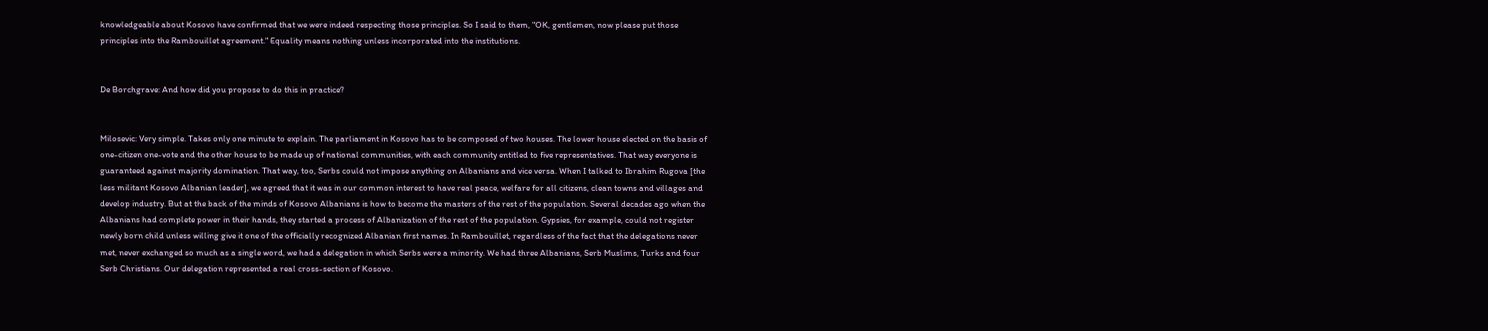knowledgeable about Kosovo have confirmed that we were indeed respecting those principles. So I said to them, "OK, gentlemen, now please put those principles into the Rambouillet agreement." Equality means nothing unless incorporated into the institutions.


De Borchgrave: And how did you propose to do this in practice?


Milosevic: Very simple. Takes only one minute to explain. The parliament in Kosovo has to be composed of two houses. The lower house elected on the basis of one-citizen one-vote and the other house to be made up of national communities, with each community entitled to five representatives. That way everyone is guaranteed against majority domination. That way, too, Serbs could not impose anything on Albanians and vice versa. When I talked to Ibrahim Rugova [the less militant Kosovo Albanian leader], we agreed that it was in our common interest to have real peace, welfare for all citizens, clean towns and villages and develop industry. But at the back of the minds of Kosovo Albanians is how to become the masters of the rest of the population. Several decades ago when the Albanians had complete power in their hands, they started a process of Albanization of the rest of the population. Gypsies, for example, could not register newly born child unless willing give it one of the officially recognized Albanian first names. In Rambouillet, regardless of the fact that the delegations never met, never exchanged so much as a single word, we had a delegation in which Serbs were a minority. We had three Albanians, Serb Muslims, Turks and four Serb Christians. Our delegation represented a real cross-section of Kosovo.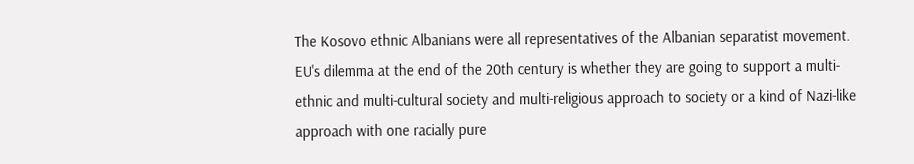The Kosovo ethnic Albanians were all representatives of the Albanian separatist movement. EU's dilemma at the end of the 20th century is whether they are going to support a multi-ethnic and multi-cultural society and multi-religious approach to society or a kind of Nazi-like approach with one racially pure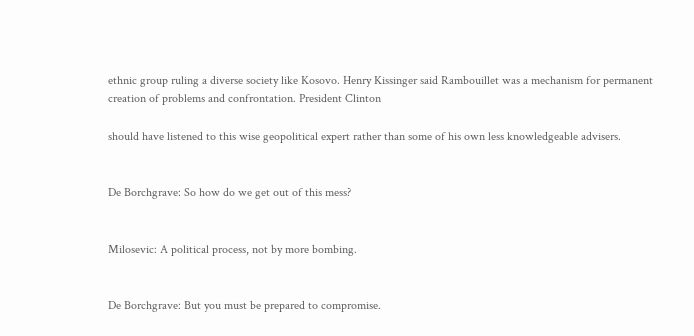ethnic group ruling a diverse society like Kosovo. Henry Kissinger said Rambouillet was a mechanism for permanent creation of problems and confrontation. President Clinton

should have listened to this wise geopolitical expert rather than some of his own less knowledgeable advisers.


De Borchgrave: So how do we get out of this mess?


Milosevic: A political process, not by more bombing.


De Borchgrave: But you must be prepared to compromise.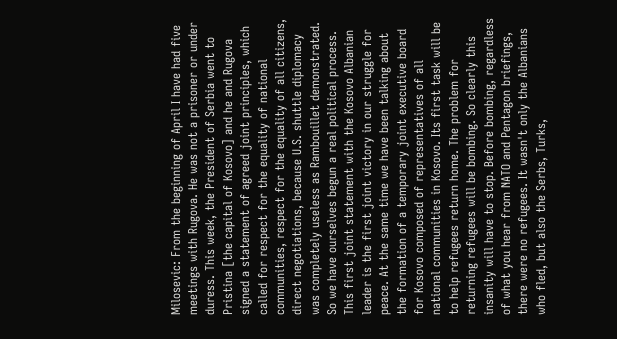Milosevic: From the beginning of April I have had five meetings with Rugova. He was not a prisoner or under duress. This week, the President of Serbia went to Pristina [the capital of Kosovo] and he and Rugova signed a statement of agreed joint principles, which called for respect for the equality of national communities, respect for the equality of all citizens, direct negotiations, because U.S. shuttle diplomacy was completely useless as Rambouillet demonstrated. So we have ourselves begun a real political process. This first joint statement with the Kosovo Albanian leader is the first joint victory in our struggle for peace. At the same time we have been talking about the formation of a temporary joint executive board for Kosovo composed of representatives of all national communities in Kosovo. Its first task will be to help refugees return home. The problem for returning refugees will be bombing. So clearly this insanity will have to stop. Before bombing, regardless of what you hear from NATO and Pentagon briefings, there were no refugees. It wasn't only the Albanians who fled, but also the Serbs, Turks,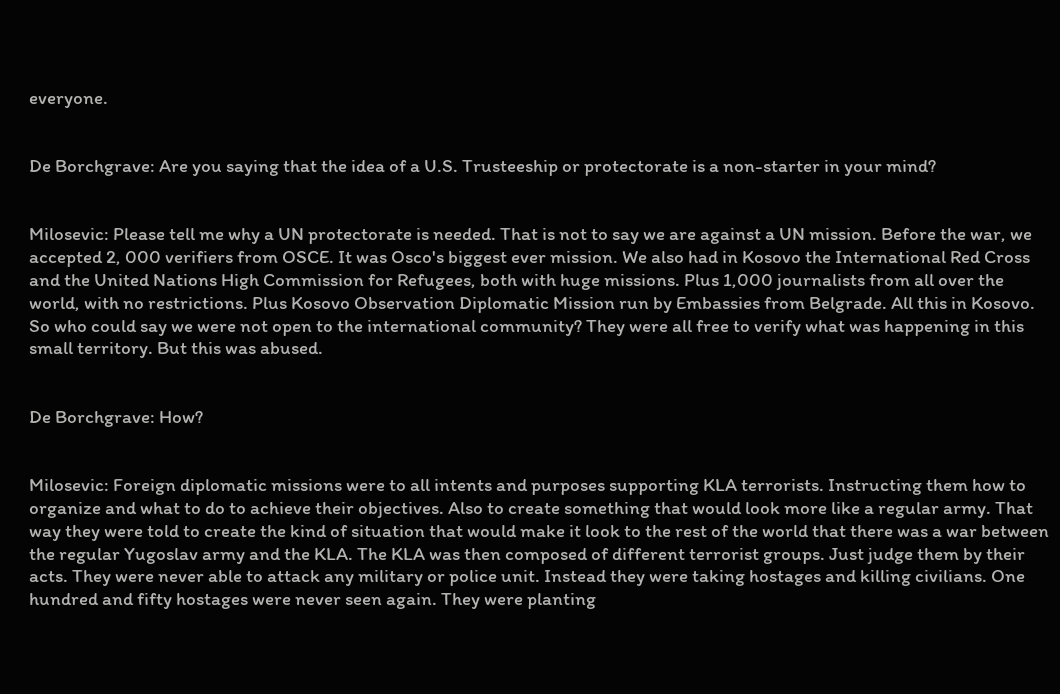everyone.


De Borchgrave: Are you saying that the idea of a U.S. Trusteeship or protectorate is a non-starter in your mind?


Milosevic: Please tell me why a UN protectorate is needed. That is not to say we are against a UN mission. Before the war, we accepted 2, 000 verifiers from OSCE. It was Osco's biggest ever mission. We also had in Kosovo the International Red Cross and the United Nations High Commission for Refugees, both with huge missions. Plus 1,000 journalists from all over the world, with no restrictions. Plus Kosovo Observation Diplomatic Mission run by Embassies from Belgrade. All this in Kosovo. So who could say we were not open to the international community? They were all free to verify what was happening in this small territory. But this was abused.


De Borchgrave: How?


Milosevic: Foreign diplomatic missions were to all intents and purposes supporting KLA terrorists. Instructing them how to organize and what to do to achieve their objectives. Also to create something that would look more like a regular army. That way they were told to create the kind of situation that would make it look to the rest of the world that there was a war between the regular Yugoslav army and the KLA. The KLA was then composed of different terrorist groups. Just judge them by their acts. They were never able to attack any military or police unit. Instead they were taking hostages and killing civilians. One hundred and fifty hostages were never seen again. They were planting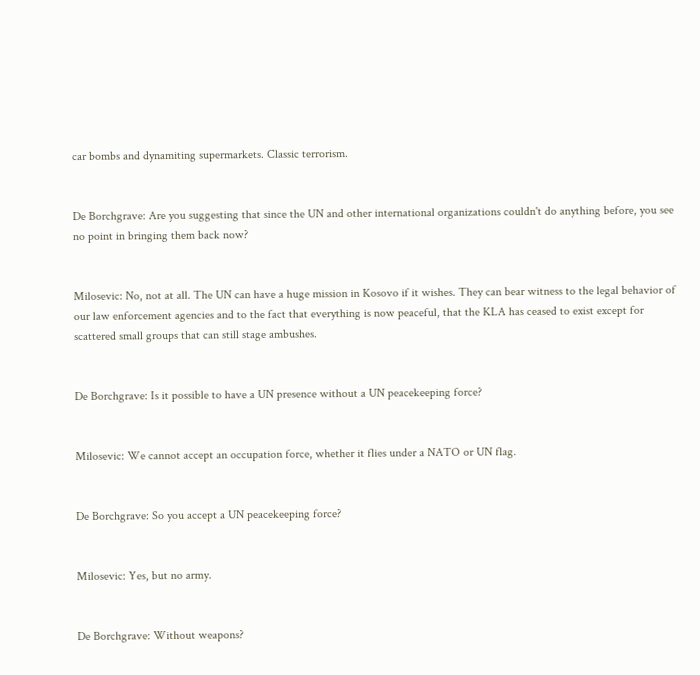car bombs and dynamiting supermarkets. Classic terrorism.


De Borchgrave: Are you suggesting that since the UN and other international organizations couldn't do anything before, you see no point in bringing them back now?


Milosevic: No, not at all. The UN can have a huge mission in Kosovo if it wishes. They can bear witness to the legal behavior of our law enforcement agencies and to the fact that everything is now peaceful, that the KLA has ceased to exist except for scattered small groups that can still stage ambushes.


De Borchgrave: Is it possible to have a UN presence without a UN peacekeeping force?


Milosevic: We cannot accept an occupation force, whether it flies under a NATO or UN flag.


De Borchgrave: So you accept a UN peacekeeping force?


Milosevic: Yes, but no army.


De Borchgrave: Without weapons?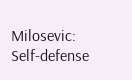Milosevic: Self-defense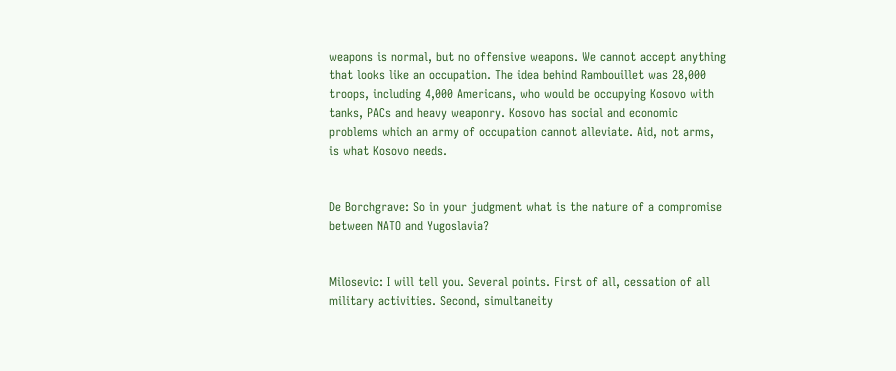weapons is normal, but no offensive weapons. We cannot accept anything that looks like an occupation. The idea behind Rambouillet was 28,000 troops, including 4,000 Americans, who would be occupying Kosovo with tanks, PACs and heavy weaponry. Kosovo has social and economic problems which an army of occupation cannot alleviate. Aid, not arms, is what Kosovo needs.


De Borchgrave: So in your judgment what is the nature of a compromise between NATO and Yugoslavia?


Milosevic: I will tell you. Several points. First of all, cessation of all military activities. Second, simultaneity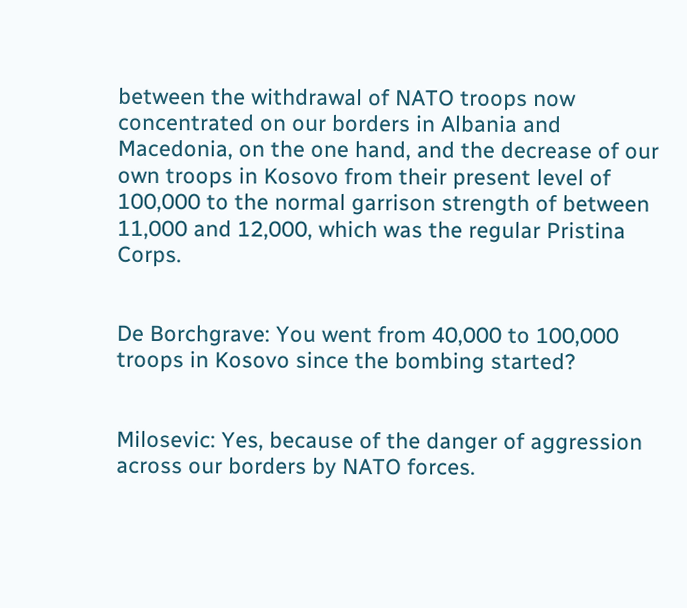between the withdrawal of NATO troops now concentrated on our borders in Albania and Macedonia, on the one hand, and the decrease of our own troops in Kosovo from their present level of 100,000 to the normal garrison strength of between 11,000 and 12,000, which was the regular Pristina Corps.


De Borchgrave: You went from 40,000 to 100,000 troops in Kosovo since the bombing started?


Milosevic: Yes, because of the danger of aggression across our borders by NATO forces.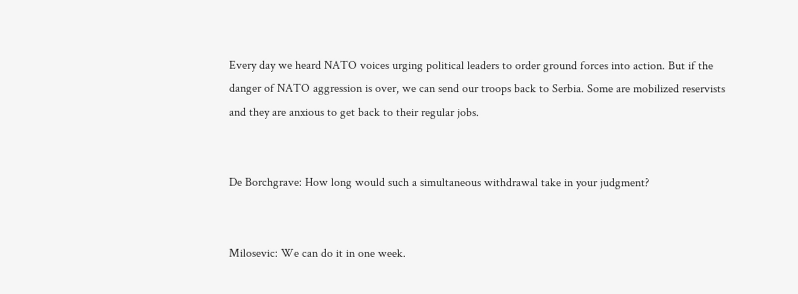Every day we heard NATO voices urging political leaders to order ground forces into action. But if the danger of NATO aggression is over, we can send our troops back to Serbia. Some are mobilized reservists and they are anxious to get back to their regular jobs.


De Borchgrave: How long would such a simultaneous withdrawal take in your judgment?


Milosevic: We can do it in one week.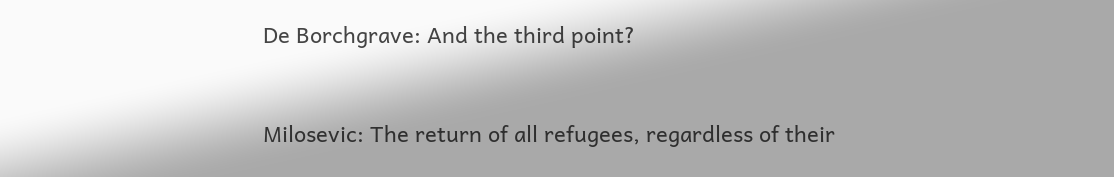De Borchgrave: And the third point?


Milosevic: The return of all refugees, regardless of their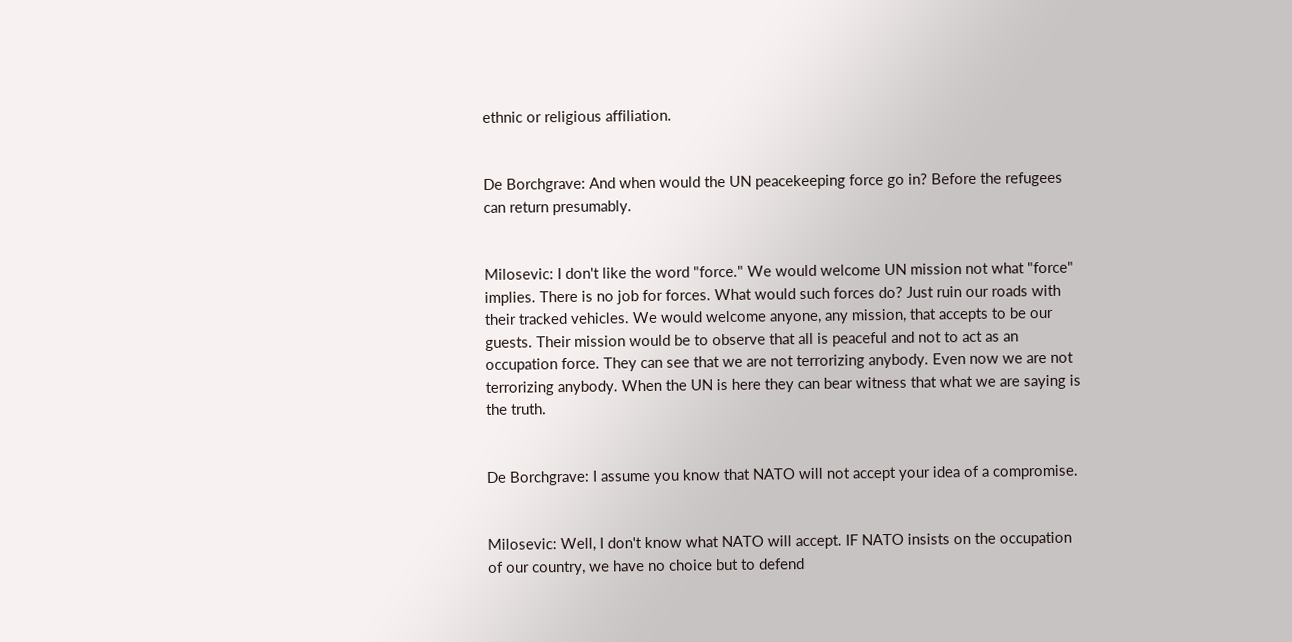ethnic or religious affiliation.


De Borchgrave: And when would the UN peacekeeping force go in? Before the refugees can return presumably.


Milosevic: I don't like the word "force." We would welcome UN mission not what "force" implies. There is no job for forces. What would such forces do? Just ruin our roads with their tracked vehicles. We would welcome anyone, any mission, that accepts to be our guests. Their mission would be to observe that all is peaceful and not to act as an occupation force. They can see that we are not terrorizing anybody. Even now we are not terrorizing anybody. When the UN is here they can bear witness that what we are saying is the truth.


De Borchgrave: I assume you know that NATO will not accept your idea of a compromise.


Milosevic: Well, I don't know what NATO will accept. IF NATO insists on the occupation of our country, we have no choice but to defend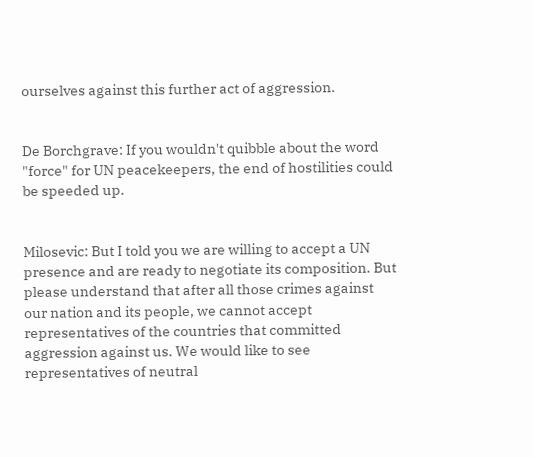ourselves against this further act of aggression.


De Borchgrave: If you wouldn't quibble about the word "force" for UN peacekeepers, the end of hostilities could be speeded up.


Milosevic: But I told you we are willing to accept a UN presence and are ready to negotiate its composition. But please understand that after all those crimes against our nation and its people, we cannot accept representatives of the countries that committed aggression against us. We would like to see representatives of neutral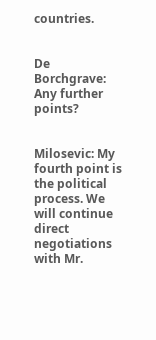countries.


De Borchgrave: Any further points?


Milosevic: My fourth point is the political process. We will continue direct negotiations with Mr.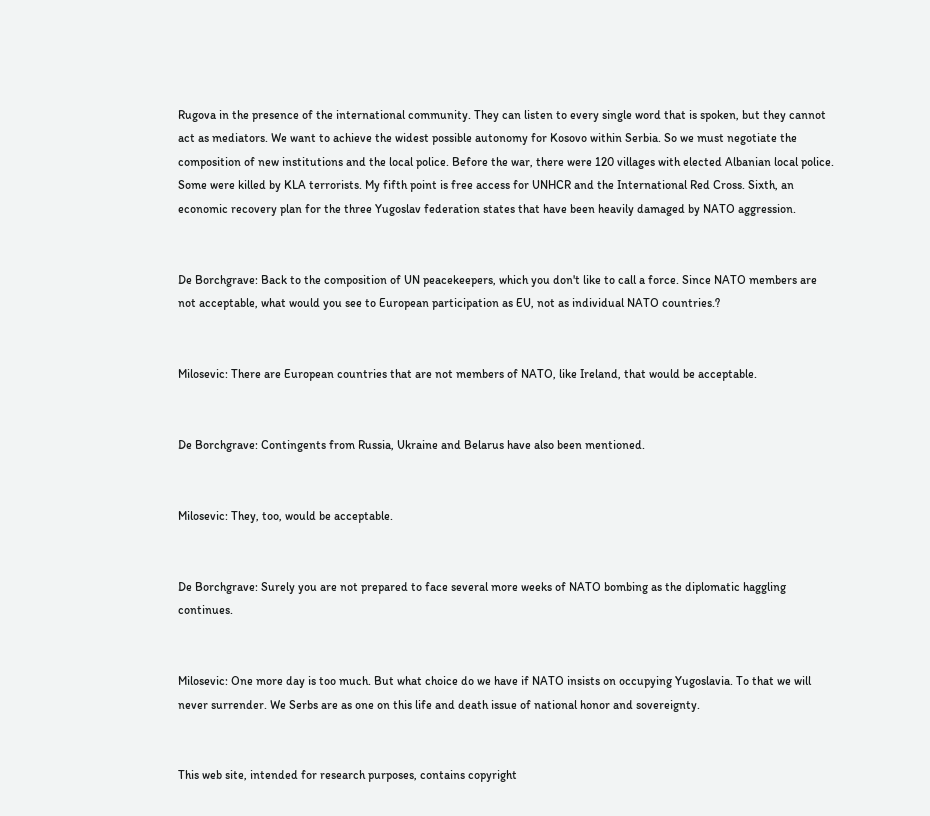Rugova in the presence of the international community. They can listen to every single word that is spoken, but they cannot act as mediators. We want to achieve the widest possible autonomy for Kosovo within Serbia. So we must negotiate the composition of new institutions and the local police. Before the war, there were 120 villages with elected Albanian local police. Some were killed by KLA terrorists. My fifth point is free access for UNHCR and the International Red Cross. Sixth, an economic recovery plan for the three Yugoslav federation states that have been heavily damaged by NATO aggression.


De Borchgrave: Back to the composition of UN peacekeepers, which you don't like to call a force. Since NATO members are not acceptable, what would you see to European participation as EU, not as individual NATO countries.?


Milosevic: There are European countries that are not members of NATO, like Ireland, that would be acceptable.


De Borchgrave: Contingents from Russia, Ukraine and Belarus have also been mentioned.


Milosevic: They, too, would be acceptable.


De Borchgrave: Surely you are not prepared to face several more weeks of NATO bombing as the diplomatic haggling continues.


Milosevic: One more day is too much. But what choice do we have if NATO insists on occupying Yugoslavia. To that we will never surrender. We Serbs are as one on this life and death issue of national honor and sovereignty.


This web site, intended for research purposes, contains copyright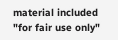material included "for fair use only"